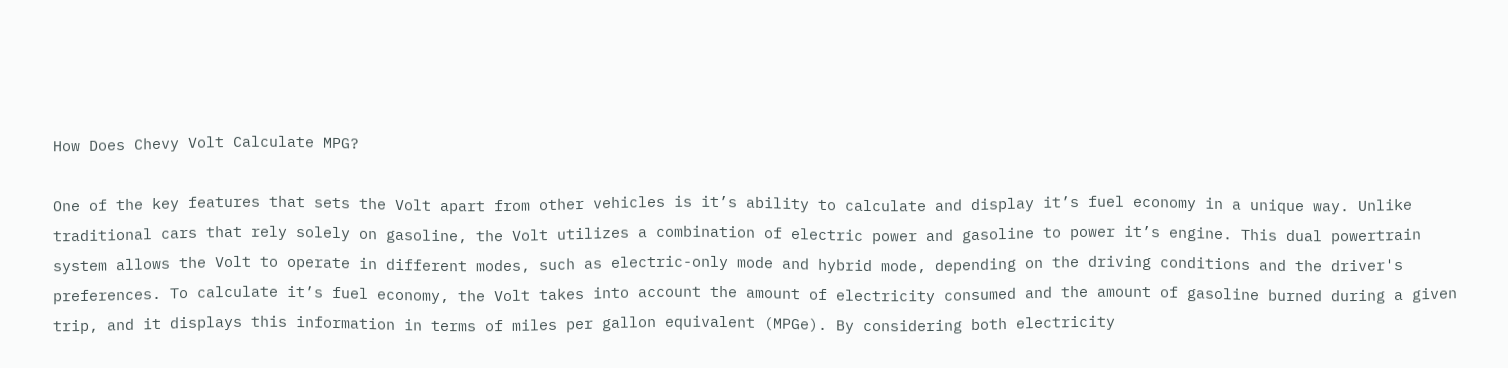How Does Chevy Volt Calculate MPG?

One of the key features that sets the Volt apart from other vehicles is it’s ability to calculate and display it’s fuel economy in a unique way. Unlike traditional cars that rely solely on gasoline, the Volt utilizes a combination of electric power and gasoline to power it’s engine. This dual powertrain system allows the Volt to operate in different modes, such as electric-only mode and hybrid mode, depending on the driving conditions and the driver's preferences. To calculate it’s fuel economy, the Volt takes into account the amount of electricity consumed and the amount of gasoline burned during a given trip, and it displays this information in terms of miles per gallon equivalent (MPGe). By considering both electricity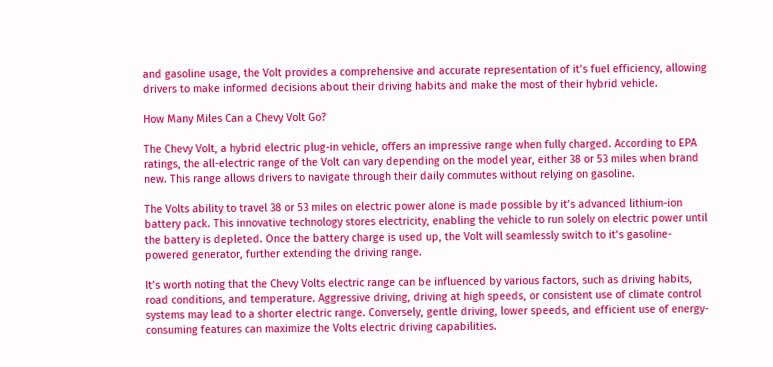and gasoline usage, the Volt provides a comprehensive and accurate representation of it’s fuel efficiency, allowing drivers to make informed decisions about their driving habits and make the most of their hybrid vehicle.

How Many Miles Can a Chevy Volt Go?

The Chevy Volt, a hybrid electric plug-in vehicle, offers an impressive range when fully charged. According to EPA ratings, the all-electric range of the Volt can vary depending on the model year, either 38 or 53 miles when brand new. This range allows drivers to navigate through their daily commutes without relying on gasoline.

The Volts ability to travel 38 or 53 miles on electric power alone is made possible by it’s advanced lithium-ion battery pack. This innovative technology stores electricity, enabling the vehicle to run solely on electric power until the battery is depleted. Once the battery charge is used up, the Volt will seamlessly switch to it’s gasoline-powered generator, further extending the driving range.

It’s worth noting that the Chevy Volts electric range can be influenced by various factors, such as driving habits, road conditions, and temperature. Aggressive driving, driving at high speeds, or consistent use of climate control systems may lead to a shorter electric range. Conversely, gentle driving, lower speeds, and efficient use of energy-consuming features can maximize the Volts electric driving capabilities.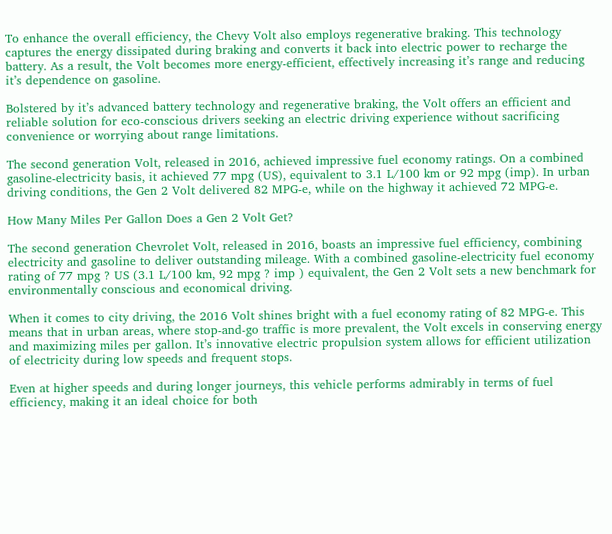To enhance the overall efficiency, the Chevy Volt also employs regenerative braking. This technology captures the energy dissipated during braking and converts it back into electric power to recharge the battery. As a result, the Volt becomes more energy-efficient, effectively increasing it’s range and reducing it’s dependence on gasoline.

Bolstered by it’s advanced battery technology and regenerative braking, the Volt offers an efficient and reliable solution for eco-conscious drivers seeking an electric driving experience without sacrificing convenience or worrying about range limitations.

The second generation Volt, released in 2016, achieved impressive fuel economy ratings. On a combined gasoline-electricity basis, it achieved 77 mpg (US), equivalent to 3.1 L/100 km or 92 mpg (imp). In urban driving conditions, the Gen 2 Volt delivered 82 MPG-e, while on the highway it achieved 72 MPG-e.

How Many Miles Per Gallon Does a Gen 2 Volt Get?

The second generation Chevrolet Volt, released in 2016, boasts an impressive fuel efficiency, combining electricity and gasoline to deliver outstanding mileage. With a combined gasoline-electricity fuel economy rating of 77 mpg ? US (3.1 L/100 km, 92 mpg ? imp ) equivalent, the Gen 2 Volt sets a new benchmark for environmentally conscious and economical driving.

When it comes to city driving, the 2016 Volt shines bright with a fuel economy rating of 82 MPG-e. This means that in urban areas, where stop-and-go traffic is more prevalent, the Volt excels in conserving energy and maximizing miles per gallon. It’s innovative electric propulsion system allows for efficient utilization of electricity during low speeds and frequent stops.

Even at higher speeds and during longer journeys, this vehicle performs admirably in terms of fuel efficiency, making it an ideal choice for both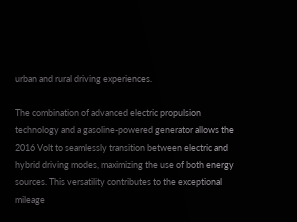urban and rural driving experiences.

The combination of advanced electric propulsion technology and a gasoline-powered generator allows the 2016 Volt to seamlessly transition between electric and hybrid driving modes, maximizing the use of both energy sources. This versatility contributes to the exceptional mileage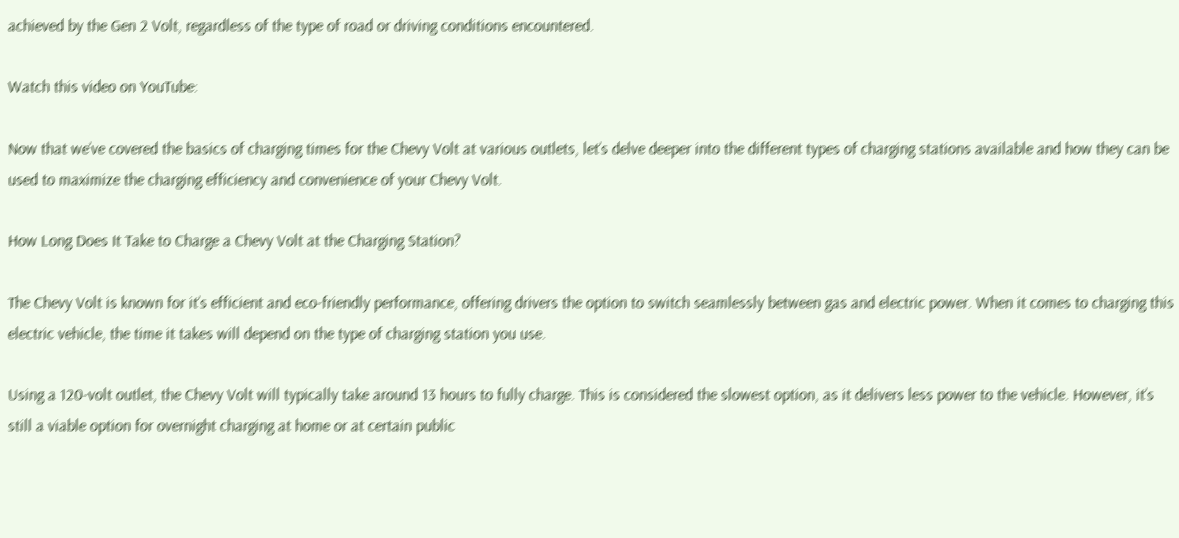achieved by the Gen 2 Volt, regardless of the type of road or driving conditions encountered.

Watch this video on YouTube:

Now that we’ve covered the basics of charging times for the Chevy Volt at various outlets, let’s delve deeper into the different types of charging stations available and how they can be used to maximize the charging efficiency and convenience of your Chevy Volt.

How Long Does It Take to Charge a Chevy Volt at the Charging Station?

The Chevy Volt is known for it’s efficient and eco-friendly performance, offering drivers the option to switch seamlessly between gas and electric power. When it comes to charging this electric vehicle, the time it takes will depend on the type of charging station you use.

Using a 120-volt outlet, the Chevy Volt will typically take around 13 hours to fully charge. This is considered the slowest option, as it delivers less power to the vehicle. However, it’s still a viable option for overnight charging at home or at certain public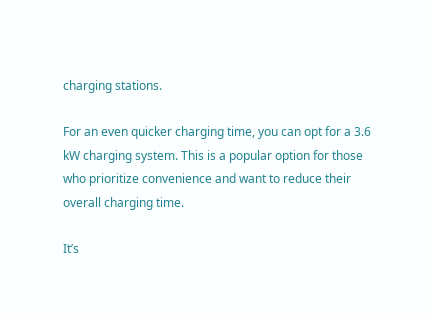charging stations.

For an even quicker charging time, you can opt for a 3.6 kW charging system. This is a popular option for those who prioritize convenience and want to reduce their overall charging time.

It’s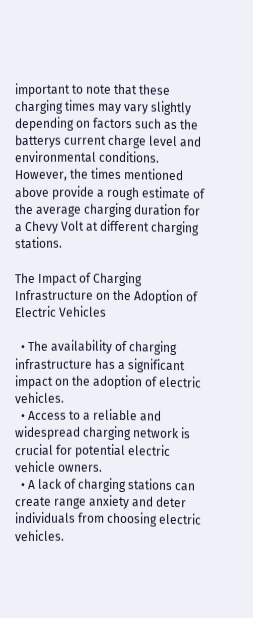important to note that these charging times may vary slightly depending on factors such as the batterys current charge level and environmental conditions. However, the times mentioned above provide a rough estimate of the average charging duration for a Chevy Volt at different charging stations.

The Impact of Charging Infrastructure on the Adoption of Electric Vehicles

  • The availability of charging infrastructure has a significant impact on the adoption of electric vehicles.
  • Access to a reliable and widespread charging network is crucial for potential electric vehicle owners.
  • A lack of charging stations can create range anxiety and deter individuals from choosing electric vehicles.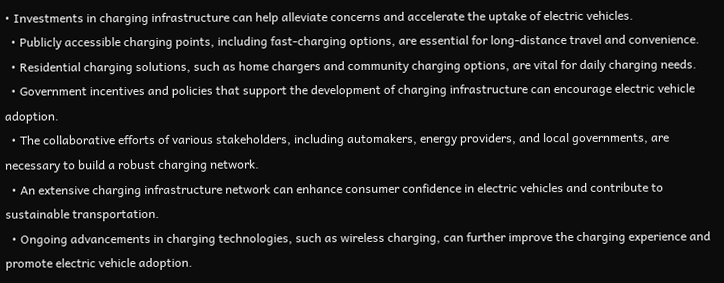• Investments in charging infrastructure can help alleviate concerns and accelerate the uptake of electric vehicles.
  • Publicly accessible charging points, including fast-charging options, are essential for long-distance travel and convenience.
  • Residential charging solutions, such as home chargers and community charging options, are vital for daily charging needs.
  • Government incentives and policies that support the development of charging infrastructure can encourage electric vehicle adoption.
  • The collaborative efforts of various stakeholders, including automakers, energy providers, and local governments, are necessary to build a robust charging network.
  • An extensive charging infrastructure network can enhance consumer confidence in electric vehicles and contribute to sustainable transportation.
  • Ongoing advancements in charging technologies, such as wireless charging, can further improve the charging experience and promote electric vehicle adoption.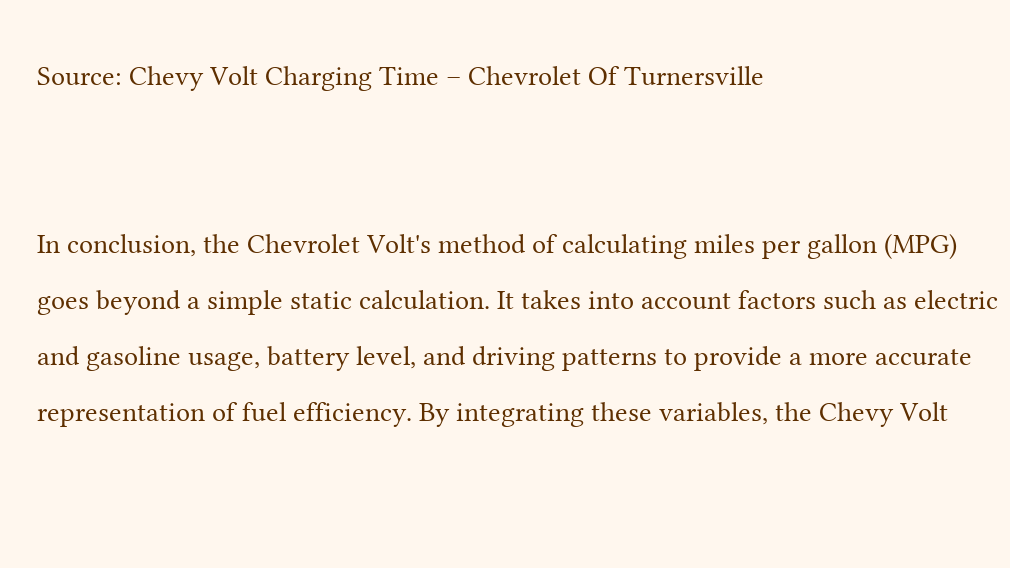Source: Chevy Volt Charging Time – Chevrolet Of Turnersville


In conclusion, the Chevrolet Volt's method of calculating miles per gallon (MPG) goes beyond a simple static calculation. It takes into account factors such as electric and gasoline usage, battery level, and driving patterns to provide a more accurate representation of fuel efficiency. By integrating these variables, the Chevy Volt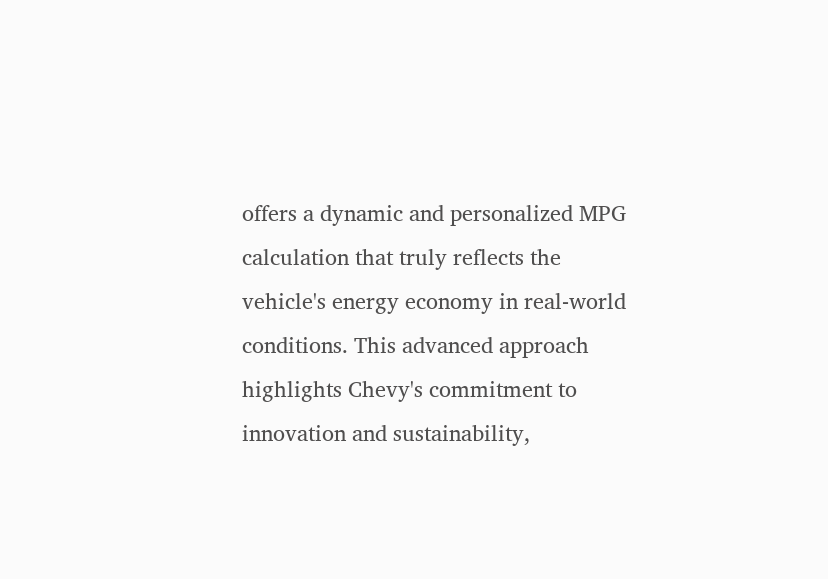offers a dynamic and personalized MPG calculation that truly reflects the vehicle's energy economy in real-world conditions. This advanced approach highlights Chevy's commitment to innovation and sustainability,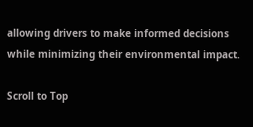allowing drivers to make informed decisions while minimizing their environmental impact.

Scroll to Top